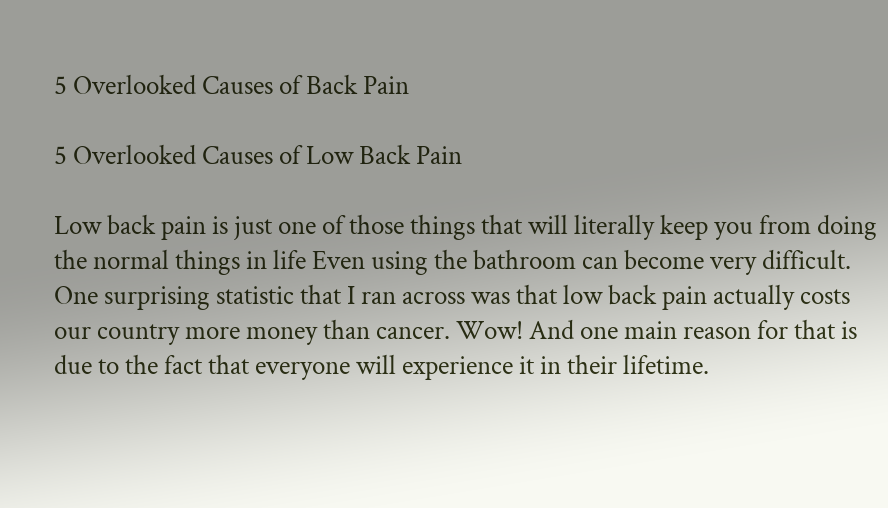5 Overlooked Causes of Back Pain

5 Overlooked Causes of Low Back Pain

Low back pain is just one of those things that will literally keep you from doing the normal things in life Even using the bathroom can become very difficult. One surprising statistic that I ran across was that low back pain actually costs our country more money than cancer. Wow! And one main reason for that is due to the fact that everyone will experience it in their lifetime.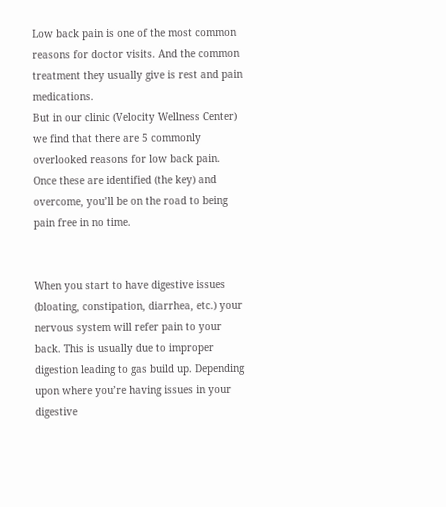Low back pain is one of the most common reasons for doctor visits. And the common treatment they usually give is rest and pain medications.
But in our clinic (Velocity Wellness Center) we find that there are 5 commonly overlooked reasons for low back pain. Once these are identified (the key) and overcome, you’ll be on the road to being pain free in no time.


When you start to have digestive issues (bloating, constipation, diarrhea, etc.) your nervous system will refer pain to your back. This is usually due to improper digestion leading to gas build up. Depending upon where you’re having issues in your digestive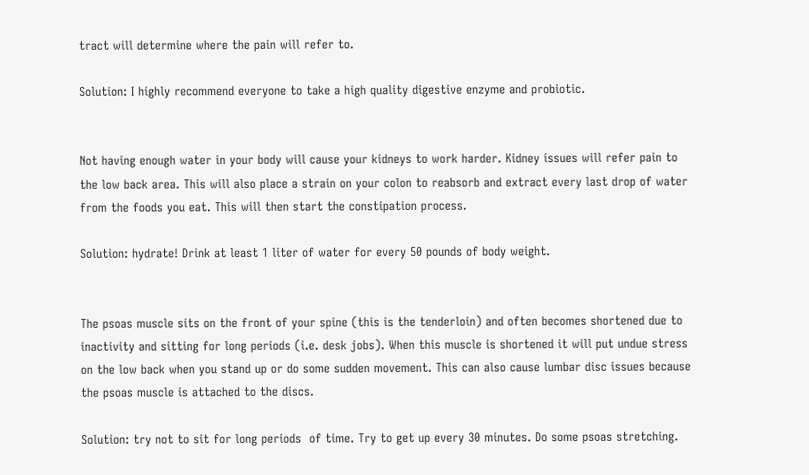tract will determine where the pain will refer to.

Solution: I highly recommend everyone to take a high quality digestive enzyme and probiotic.


Not having enough water in your body will cause your kidneys to work harder. Kidney issues will refer pain to the low back area. This will also place a strain on your colon to reabsorb and extract every last drop of water from the foods you eat. This will then start the constipation process.

Solution: hydrate! Drink at least 1 liter of water for every 50 pounds of body weight.


The psoas muscle sits on the front of your spine (this is the tenderloin) and often becomes shortened due to inactivity and sitting for long periods (i.e. desk jobs). When this muscle is shortened it will put undue stress on the low back when you stand up or do some sudden movement. This can also cause lumbar disc issues because the psoas muscle is attached to the discs.

Solution: try not to sit for long periods  of time. Try to get up every 30 minutes. Do some psoas stretching.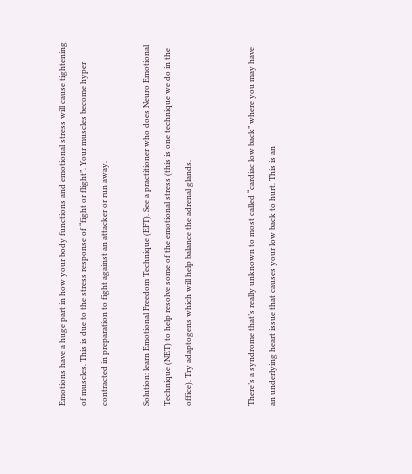Emotions have a huge part in how your body functions and emotional stress will cause tightening of muscles. This is due to the stress response of “fight or flight”. Your muscles become hyper contracted in preparation to fight against an attacker or run away.

Solution: learn Emotional Freedom Technique (EFT). See a practitioner who does Neuro Emotional Technique (NET) to help resolve some of the emotional stress (this is one technique we do in the office). Try adaptogens which will help balance the adrenal glands.


There’s a syndrome that’s really unknown to most called “cardiac low back” where you may have an underlying heart issue that causes your low back to hurt. This is an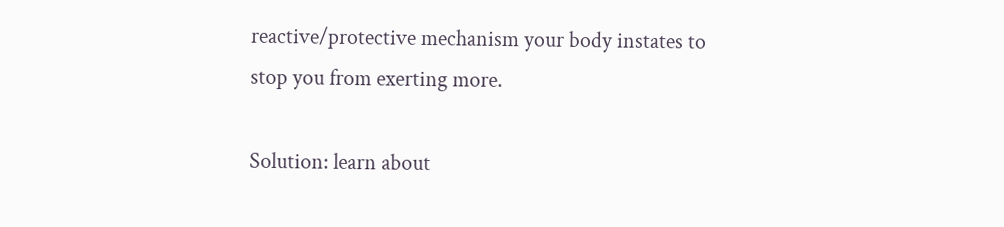reactive/protective mechanism your body instates to stop you from exerting more.

Solution: learn about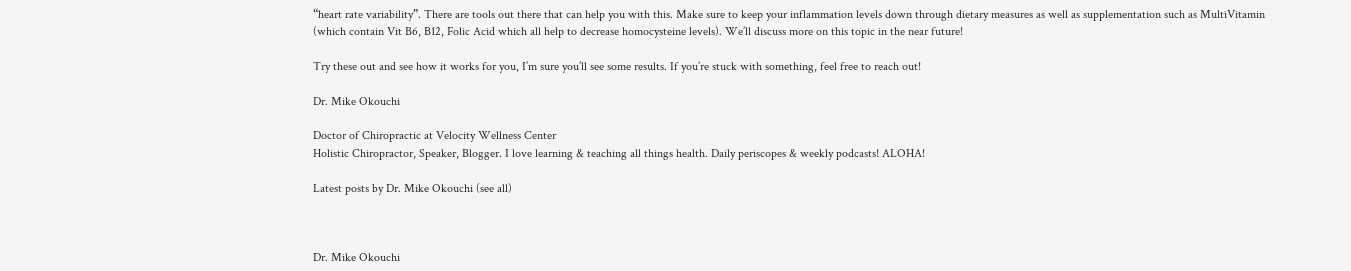“heart rate variability”. There are tools out there that can help you with this. Make sure to keep your inflammation levels down through dietary measures as well as supplementation such as MultiVitamin (which contain Vit B6, B12, Folic Acid which all help to decrease homocysteine levels). We’ll discuss more on this topic in the near future!

Try these out and see how it works for you, I’m sure you’ll see some results. If you’re stuck with something, feel free to reach out!

Dr. Mike Okouchi

Doctor of Chiropractic at Velocity Wellness Center
Holistic Chiropractor, Speaker, Blogger. I love learning & teaching all things health. Daily periscopes & weekly podcasts! ALOHA!

Latest posts by Dr. Mike Okouchi (see all)



Dr. Mike Okouchi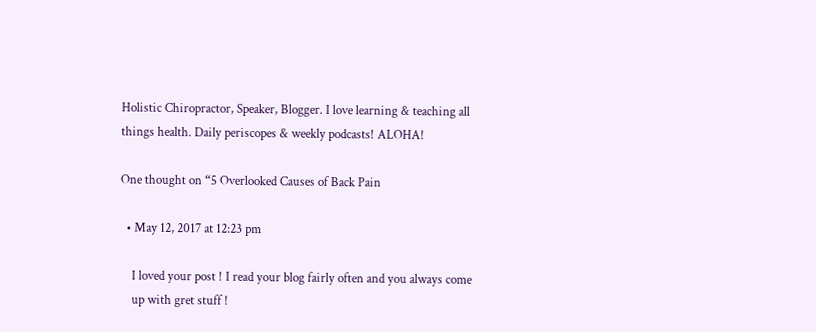Holistic Chiropractor, Speaker, Blogger. I love learning & teaching all things health. Daily periscopes & weekly podcasts! ALOHA!

One thought on “5 Overlooked Causes of Back Pain

  • May 12, 2017 at 12:23 pm

    I loved your post ! I read your blog fairly often and you always come
    up with gret stuff !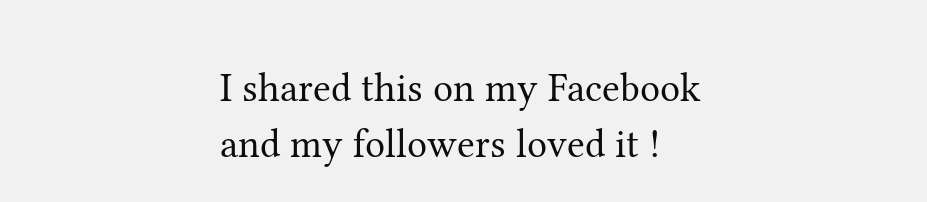I shared this on my Facebook and my followers loved it !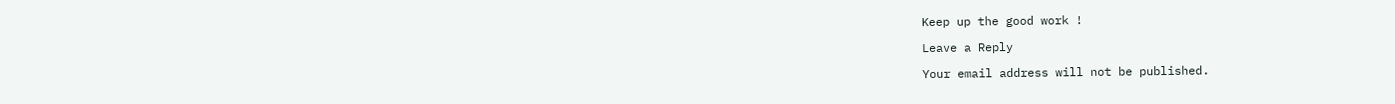Keep up the good work !

Leave a Reply

Your email address will not be published.